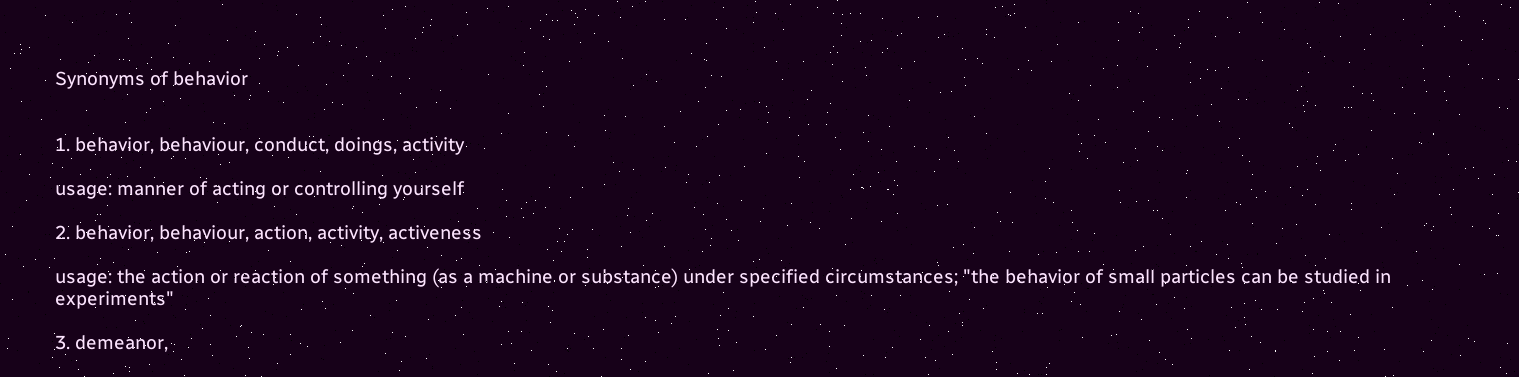Synonyms of behavior


1. behavior, behaviour, conduct, doings, activity

usage: manner of acting or controlling yourself

2. behavior, behaviour, action, activity, activeness

usage: the action or reaction of something (as a machine or substance) under specified circumstances; "the behavior of small particles can be studied in experiments"

3. demeanor,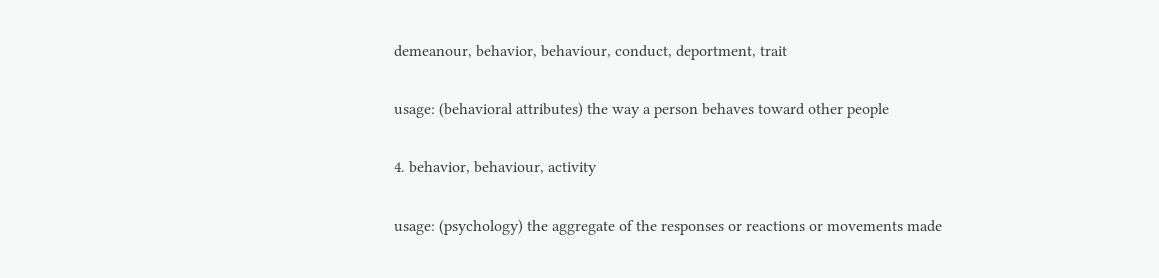demeanour, behavior, behaviour, conduct, deportment, trait

usage: (behavioral attributes) the way a person behaves toward other people

4. behavior, behaviour, activity

usage: (psychology) the aggregate of the responses or reactions or movements made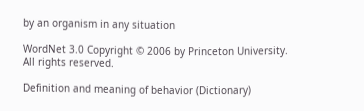by an organism in any situation

WordNet 3.0 Copyright © 2006 by Princeton University.
All rights reserved.

Definition and meaning of behavior (Dictionary)